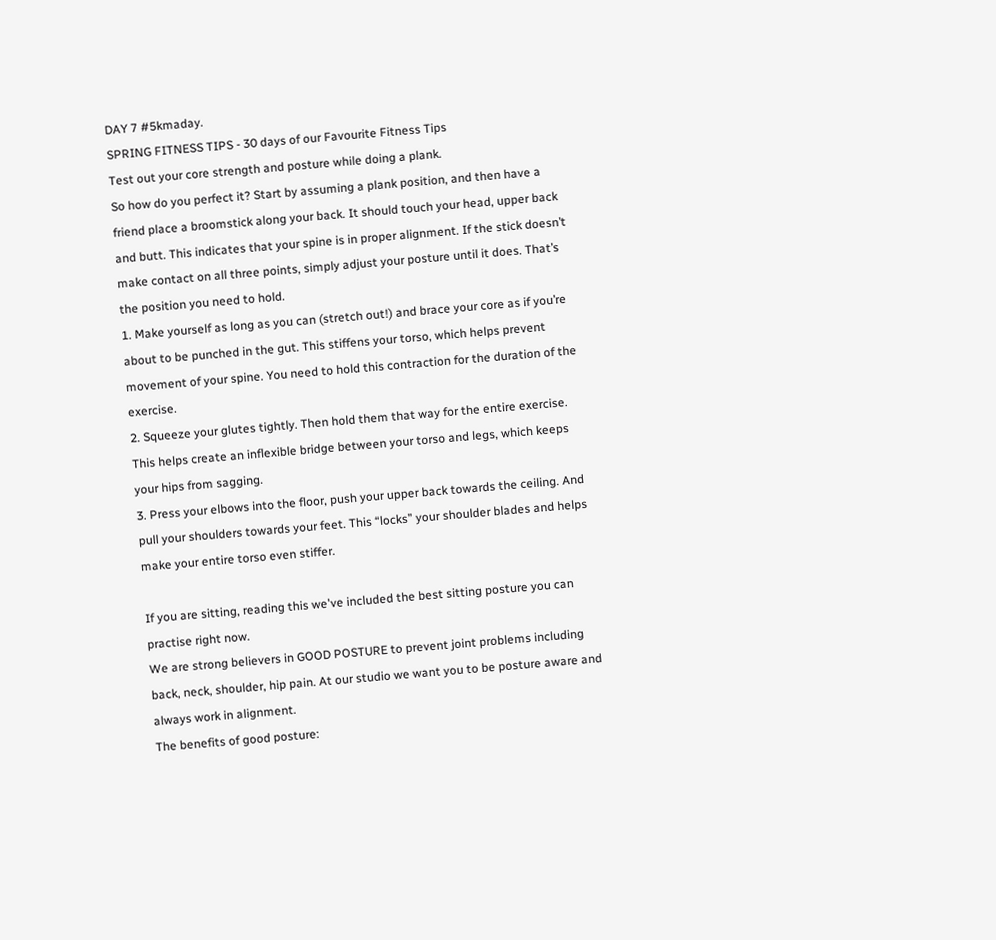DAY 7 #5kmaday.
SPRING FITNESS TIPS - 30 days of our Favourite Fitness Tips
Test out your core strength and posture while doing a plank.
So how do you perfect it? Start by assuming a plank position, and then have a friend place a broomstick along your back. It should touch your head, upper back and butt. This indicates that your spine is in proper alignment. If the stick doesn’t make contact on all three points, simply adjust your posture until it does. That’s the position you need to hold.
1. Make yourself as long as you can (stretch out!) and brace your core as if you’re about to be punched in the gut. This stiffens your torso, which helps prevent movement of your spine. You need to hold this contraction for the duration of the exercise.
2. Squeeze your glutes tightly. Then hold them that way for the entire exercise. This helps create an inflexible bridge between your torso and legs, which keeps your hips from sagging.
3. Press your elbows into the floor, push your upper back towards the ceiling. And pull your shoulders towards your feet. This “locks” your shoulder blades and helps make your entire torso even stiffer.

If you are sitting, reading this we've included the best sitting posture you can practise right now.
We are strong believers in GOOD POSTURE to prevent joint problems including back, neck, shoulder, hip pain. At our studio we want you to be posture aware and always work in alignment.
The benefits of good posture: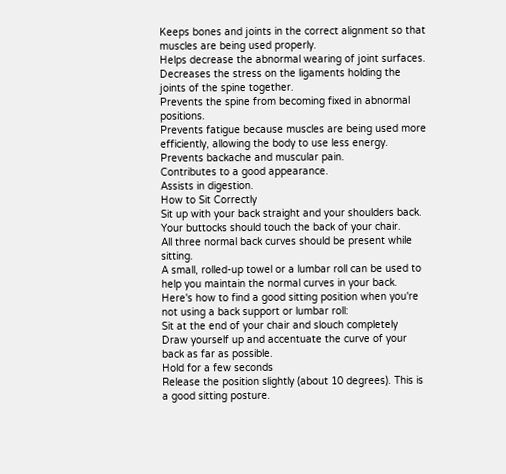Keeps bones and joints in the correct alignment so that muscles are being used properly.
Helps decrease the abnormal wearing of joint surfaces.
Decreases the stress on the ligaments holding the joints of the spine together.
Prevents the spine from becoming fixed in abnormal positions.
Prevents fatigue because muscles are being used more efficiently, allowing the body to use less energy.
Prevents backache and muscular pain.
Contributes to a good appearance.
Assists in digestion.
How to Sit Correctly
Sit up with your back straight and your shoulders back.
Your buttocks should touch the back of your chair.
All three normal back curves should be present while sitting.
A small, rolled-up towel or a lumbar roll can be used to help you maintain the normal curves in your back.
Here's how to find a good sitting position when you're not using a back support or lumbar roll:
Sit at the end of your chair and slouch completely
Draw yourself up and accentuate the curve of your back as far as possible.
Hold for a few seconds
Release the position slightly (about 10 degrees). This is a good sitting posture.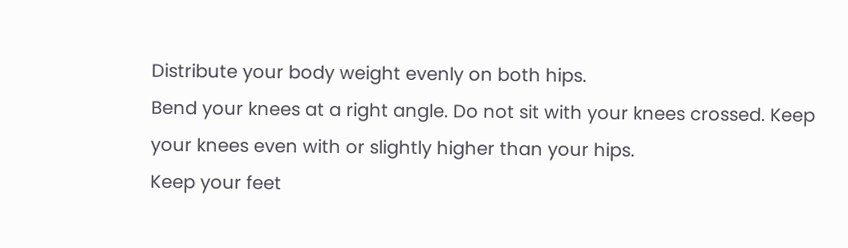Distribute your body weight evenly on both hips.
Bend your knees at a right angle. Do not sit with your knees crossed. Keep your knees even with or slightly higher than your hips.
Keep your feet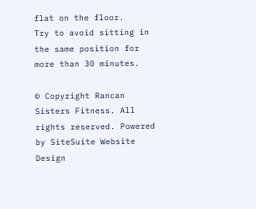flat on the floor.
Try to avoid sitting in the same position for more than 30 minutes.

© Copyright Rancan Sisters Fitness. All rights reserved. Powered by SiteSuite Website Design